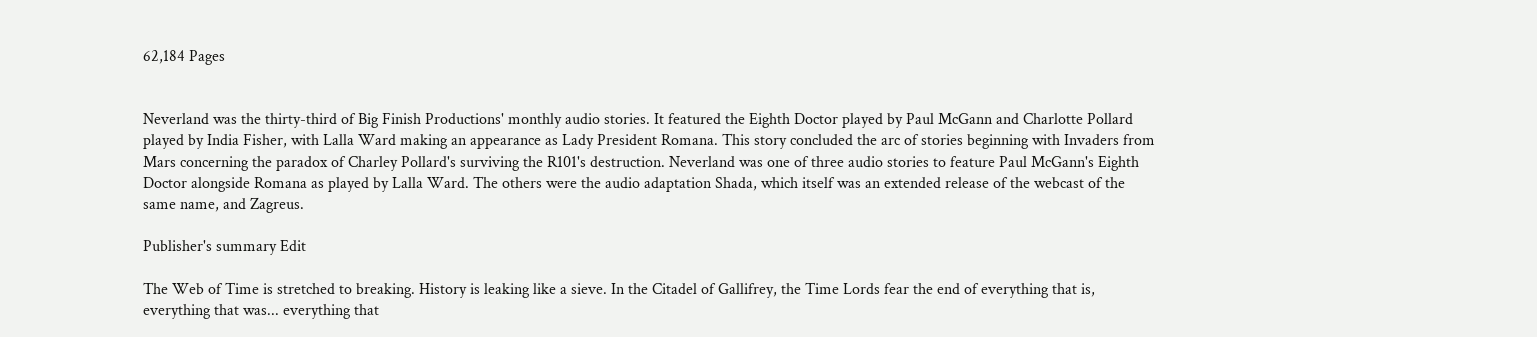62,184 Pages


Neverland was the thirty-third of Big Finish Productions' monthly audio stories. It featured the Eighth Doctor played by Paul McGann and Charlotte Pollard played by India Fisher, with Lalla Ward making an appearance as Lady President Romana. This story concluded the arc of stories beginning with Invaders from Mars concerning the paradox of Charley Pollard's surviving the R101's destruction. Neverland was one of three audio stories to feature Paul McGann's Eighth Doctor alongside Romana as played by Lalla Ward. The others were the audio adaptation Shada, which itself was an extended release of the webcast of the same name, and Zagreus.

Publisher's summary Edit

The Web of Time is stretched to breaking. History is leaking like a sieve. In the Citadel of Gallifrey, the Time Lords fear the end of everything that is, everything that was... everything that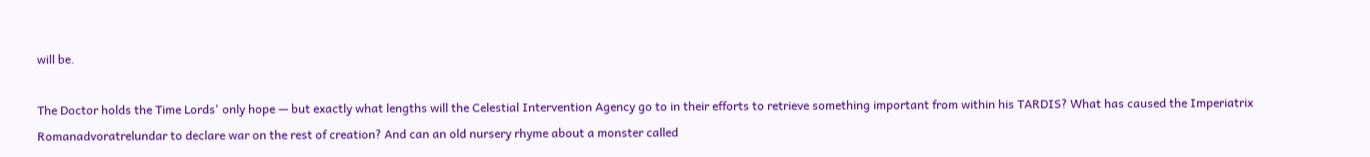will be.

The Doctor holds the Time Lords' only hope — but exactly what lengths will the Celestial Intervention Agency go to in their efforts to retrieve something important from within his TARDIS? What has caused the Imperiatrix Romanadvoratrelundar to declare war on the rest of creation? And can an old nursery rhyme about a monster called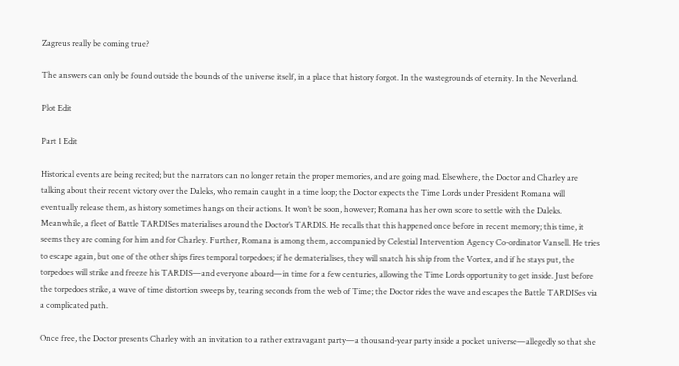Zagreus really be coming true?

The answers can only be found outside the bounds of the universe itself, in a place that history forgot. In the wastegrounds of eternity. In the Neverland.

Plot Edit

Part 1 Edit

Historical events are being recited; but the narrators can no longer retain the proper memories, and are going mad. Elsewhere, the Doctor and Charley are talking about their recent victory over the Daleks, who remain caught in a time loop; the Doctor expects the Time Lords under President Romana will eventually release them, as history sometimes hangs on their actions. It won’t be soon, however; Romana has her own score to settle with the Daleks. Meanwhile, a fleet of Battle TARDISes materialises around the Doctor’s TARDIS. He recalls that this happened once before in recent memory; this time, it seems they are coming for him and for Charley. Further, Romana is among them, accompanied by Celestial Intervention Agency Co-ordinator Vansell. He tries to escape again, but one of the other ships fires temporal torpedoes; if he dematerialises, they will snatch his ship from the Vortex, and if he stays put, the torpedoes will strike and freeze his TARDIS—and everyone aboard—in time for a few centuries, allowing the Time Lords opportunity to get inside. Just before the torpedoes strike, a wave of time distortion sweeps by, tearing seconds from the web of Time; the Doctor rides the wave and escapes the Battle TARDISes via a complicated path.

Once free, the Doctor presents Charley with an invitation to a rather extravagant party—a thousand-year party inside a pocket universe—allegedly so that she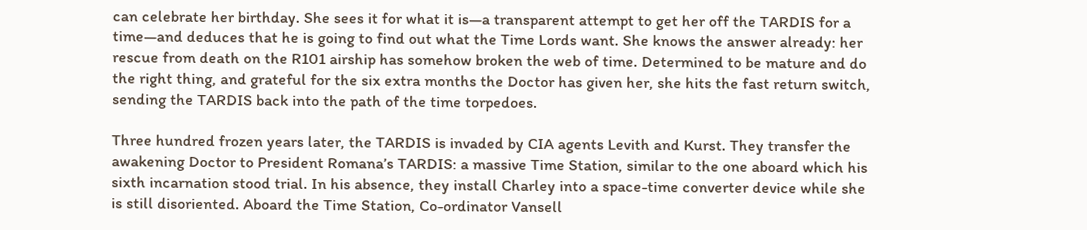can celebrate her birthday. She sees it for what it is—a transparent attempt to get her off the TARDIS for a time—and deduces that he is going to find out what the Time Lords want. She knows the answer already: her rescue from death on the R101 airship has somehow broken the web of time. Determined to be mature and do the right thing, and grateful for the six extra months the Doctor has given her, she hits the fast return switch, sending the TARDIS back into the path of the time torpedoes.

Three hundred frozen years later, the TARDIS is invaded by CIA agents Levith and Kurst. They transfer the awakening Doctor to President Romana’s TARDIS: a massive Time Station, similar to the one aboard which his sixth incarnation stood trial. In his absence, they install Charley into a space-time converter device while she is still disoriented. Aboard the Time Station, Co-ordinator Vansell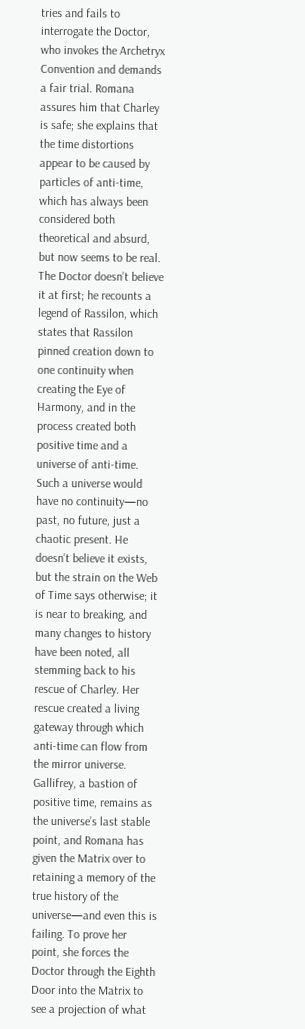tries and fails to interrogate the Doctor, who invokes the Archetryx Convention and demands a fair trial. Romana assures him that Charley is safe; she explains that the time distortions appear to be caused by particles of anti-time, which has always been considered both theoretical and absurd, but now seems to be real. The Doctor doesn’t believe it at first; he recounts a legend of Rassilon, which states that Rassilon pinned creation down to one continuity when creating the Eye of Harmony, and in the process created both positive time and a universe of anti-time. Such a universe would have no continuity—no past, no future, just a chaotic present. He doesn’t believe it exists, but the strain on the Web of Time says otherwise; it is near to breaking, and many changes to history have been noted, all stemming back to his rescue of Charley. Her rescue created a living gateway through which anti-time can flow from the mirror universe. Gallifrey, a bastion of positive time, remains as the universe’s last stable point, and Romana has given the Matrix over to retaining a memory of the true history of the universe—and even this is failing. To prove her point, she forces the Doctor through the Eighth Door into the Matrix to see a projection of what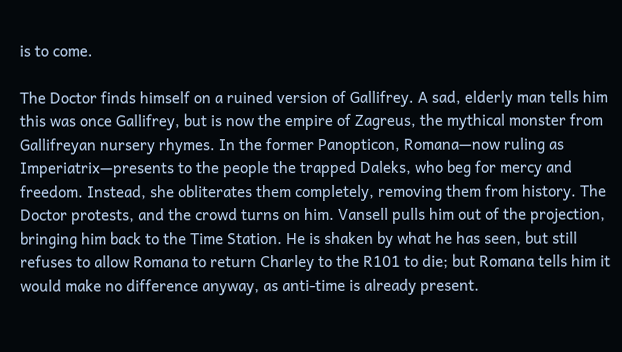is to come.

The Doctor finds himself on a ruined version of Gallifrey. A sad, elderly man tells him this was once Gallifrey, but is now the empire of Zagreus, the mythical monster from Gallifreyan nursery rhymes. In the former Panopticon, Romana—now ruling as Imperiatrix—presents to the people the trapped Daleks, who beg for mercy and freedom. Instead, she obliterates them completely, removing them from history. The Doctor protests, and the crowd turns on him. Vansell pulls him out of the projection, bringing him back to the Time Station. He is shaken by what he has seen, but still refuses to allow Romana to return Charley to the R101 to die; but Romana tells him it would make no difference anyway, as anti-time is already present.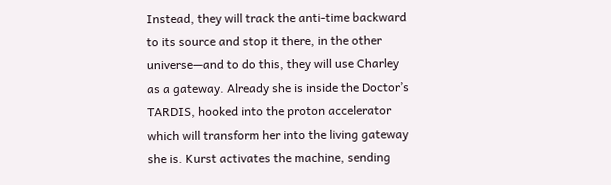Instead, they will track the anti-time backward to its source and stop it there, in the other universe—and to do this, they will use Charley as a gateway. Already she is inside the Doctor’s TARDIS, hooked into the proton accelerator which will transform her into the living gateway she is. Kurst activates the machine, sending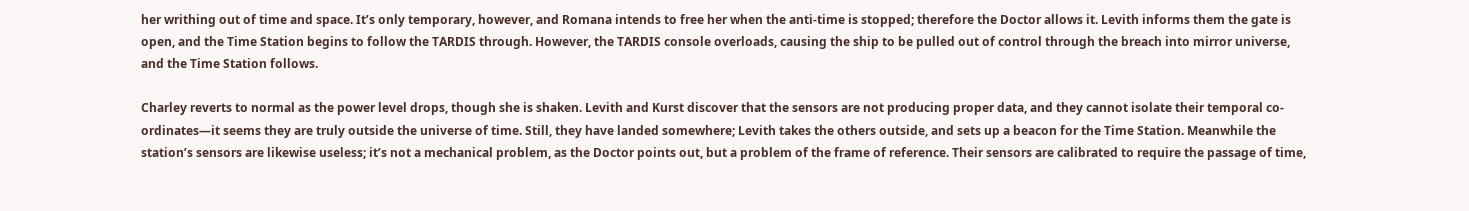her writhing out of time and space. It’s only temporary, however, and Romana intends to free her when the anti-time is stopped; therefore the Doctor allows it. Levith informs them the gate is open, and the Time Station begins to follow the TARDIS through. However, the TARDIS console overloads, causing the ship to be pulled out of control through the breach into mirror universe, and the Time Station follows.

Charley reverts to normal as the power level drops, though she is shaken. Levith and Kurst discover that the sensors are not producing proper data, and they cannot isolate their temporal co-ordinates—it seems they are truly outside the universe of time. Still, they have landed somewhere; Levith takes the others outside, and sets up a beacon for the Time Station. Meanwhile the station’s sensors are likewise useless; it’s not a mechanical problem, as the Doctor points out, but a problem of the frame of reference. Their sensors are calibrated to require the passage of time,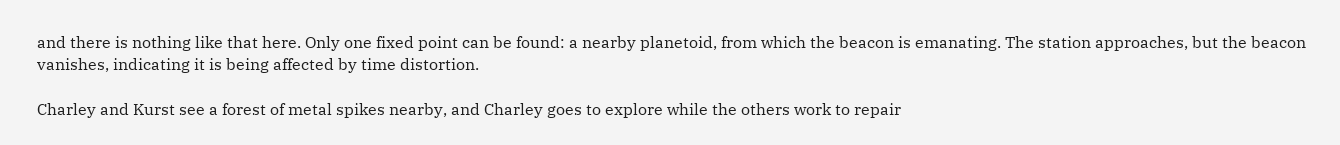and there is nothing like that here. Only one fixed point can be found: a nearby planetoid, from which the beacon is emanating. The station approaches, but the beacon vanishes, indicating it is being affected by time distortion.

Charley and Kurst see a forest of metal spikes nearby, and Charley goes to explore while the others work to repair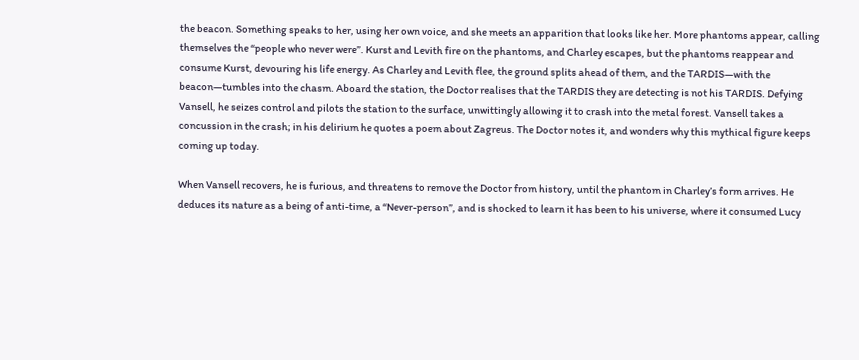the beacon. Something speaks to her, using her own voice, and she meets an apparition that looks like her. More phantoms appear, calling themselves the “people who never were”. Kurst and Levith fire on the phantoms, and Charley escapes, but the phantoms reappear and consume Kurst, devouring his life energy. As Charley and Levith flee, the ground splits ahead of them, and the TARDIS—with the beacon—tumbles into the chasm. Aboard the station, the Doctor realises that the TARDIS they are detecting is not his TARDIS. Defying Vansell, he seizes control and pilots the station to the surface, unwittingly allowing it to crash into the metal forest. Vansell takes a concussion in the crash; in his delirium he quotes a poem about Zagreus. The Doctor notes it, and wonders why this mythical figure keeps coming up today.

When Vansell recovers, he is furious, and threatens to remove the Doctor from history, until the phantom in Charley’s form arrives. He deduces its nature as a being of anti-time, a “Never-person”, and is shocked to learn it has been to his universe, where it consumed Lucy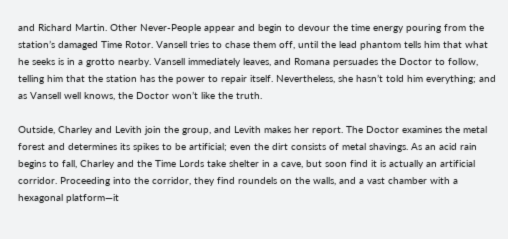and Richard Martin. Other Never-People appear and begin to devour the time energy pouring from the station’s damaged Time Rotor. Vansell tries to chase them off, until the lead phantom tells him that what he seeks is in a grotto nearby. Vansell immediately leaves, and Romana persuades the Doctor to follow, telling him that the station has the power to repair itself. Nevertheless, she hasn’t told him everything; and as Vansell well knows, the Doctor won’t like the truth.

Outside, Charley and Levith join the group, and Levith makes her report. The Doctor examines the metal forest and determines its spikes to be artificial; even the dirt consists of metal shavings. As an acid rain begins to fall, Charley and the Time Lords take shelter in a cave, but soon find it is actually an artificial corridor. Proceeding into the corridor, they find roundels on the walls, and a vast chamber with a hexagonal platform—it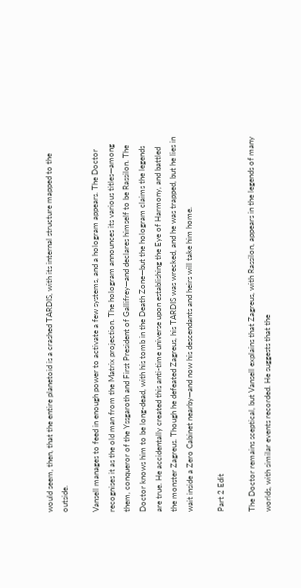would seem, then, that the entire planetoid is a crashed TARDIS, with its internal structure mapped to the outside.

Vansell manages to feed in enough power to activate a few systems, and a hologram appears. The Doctor recognises it as the old man from the Matrix projection. The hologram announces its various titles—among them, conqueror of the Yssgaroth and First President of Gallifrey—and declares himself to be Rassilon. The Doctor knows him to be long-dead, with his tomb in the Death Zone—but the hologram claims the legends are true. He accidentally created this anti-time universe upon establishing the Eye of Harmony, and battled the monster Zagreus. Though he defeated Zagreus, his TARDIS was wrecked, and he was trapped, but he lies in wait inside a Zero Cabinet nearby—and now his descendants and heirs will take him home.

Part 2 Edit

The Doctor remains sceptical, but Vansell explains that Zagreus, with Rassilon, appears in the legends of many worlds, with similar events recorded. He suggests that the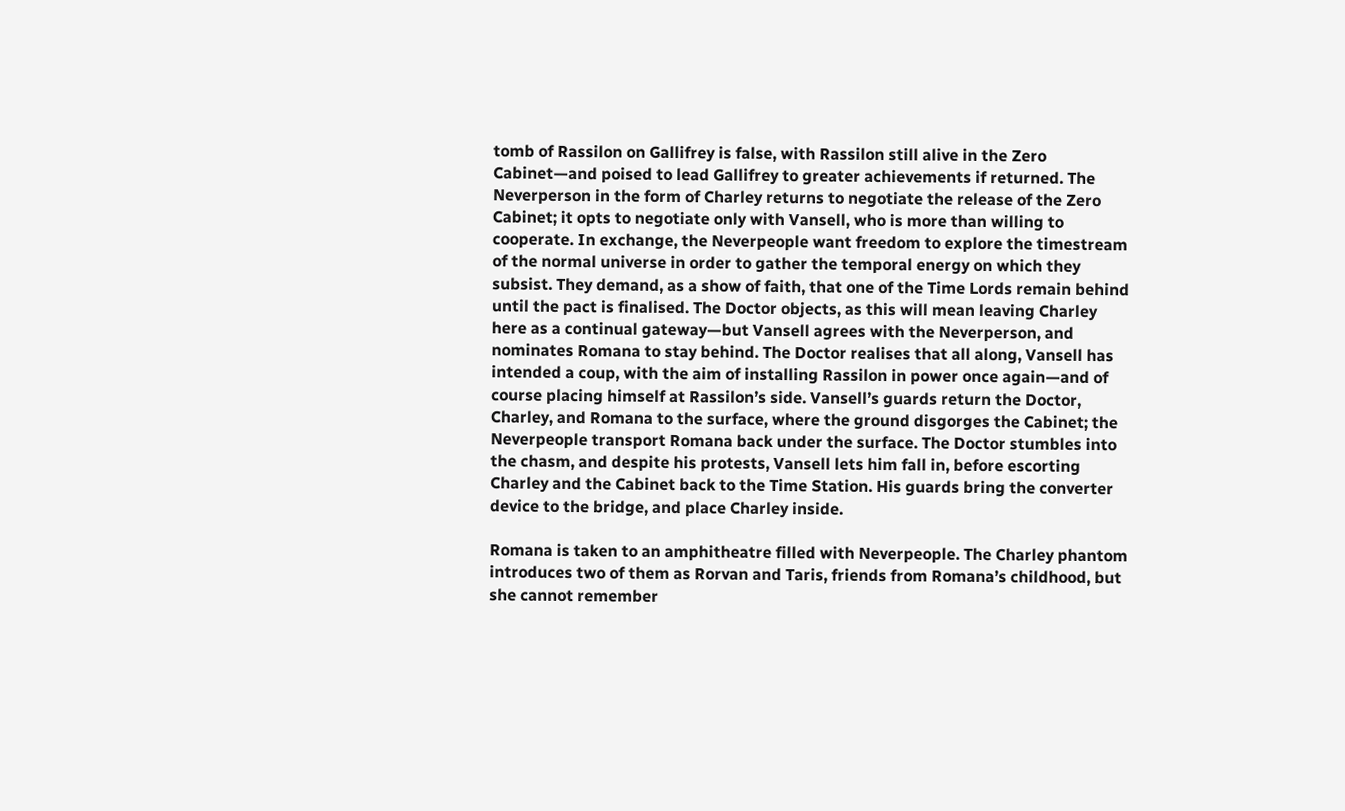tomb of Rassilon on Gallifrey is false, with Rassilon still alive in the Zero Cabinet—and poised to lead Gallifrey to greater achievements if returned. The Neverperson in the form of Charley returns to negotiate the release of the Zero Cabinet; it opts to negotiate only with Vansell, who is more than willing to cooperate. In exchange, the Neverpeople want freedom to explore the timestream of the normal universe in order to gather the temporal energy on which they subsist. They demand, as a show of faith, that one of the Time Lords remain behind until the pact is finalised. The Doctor objects, as this will mean leaving Charley here as a continual gateway—but Vansell agrees with the Neverperson, and nominates Romana to stay behind. The Doctor realises that all along, Vansell has intended a coup, with the aim of installing Rassilon in power once again—and of course placing himself at Rassilon’s side. Vansell’s guards return the Doctor, Charley, and Romana to the surface, where the ground disgorges the Cabinet; the Neverpeople transport Romana back under the surface. The Doctor stumbles into the chasm, and despite his protests, Vansell lets him fall in, before escorting Charley and the Cabinet back to the Time Station. His guards bring the converter device to the bridge, and place Charley inside.

Romana is taken to an amphitheatre filled with Neverpeople. The Charley phantom introduces two of them as Rorvan and Taris, friends from Romana’s childhood, but she cannot remember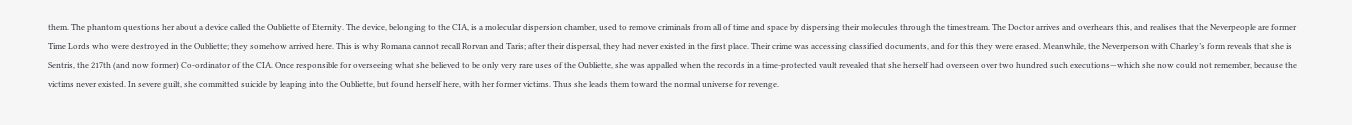them. The phantom questions her about a device called the Oubliette of Eternity. The device, belonging to the CIA, is a molecular dispersion chamber, used to remove criminals from all of time and space by dispersing their molecules through the timestream. The Doctor arrives and overhears this, and realises that the Neverpeople are former Time Lords who were destroyed in the Oubliette; they somehow arrived here. This is why Romana cannot recall Rorvan and Taris; after their dispersal, they had never existed in the first place. Their crime was accessing classified documents, and for this they were erased. Meanwhile, the Neverperson with Charley’s form reveals that she is Sentris, the 217th (and now former) Co-ordinator of the CIA. Once responsible for overseeing what she believed to be only very rare uses of the Oubliette, she was appalled when the records in a time-protected vault revealed that she herself had overseen over two hundred such executions—which she now could not remember, because the victims never existed. In severe guilt, she committed suicide by leaping into the Oubliette, but found herself here, with her former victims. Thus she leads them toward the normal universe for revenge.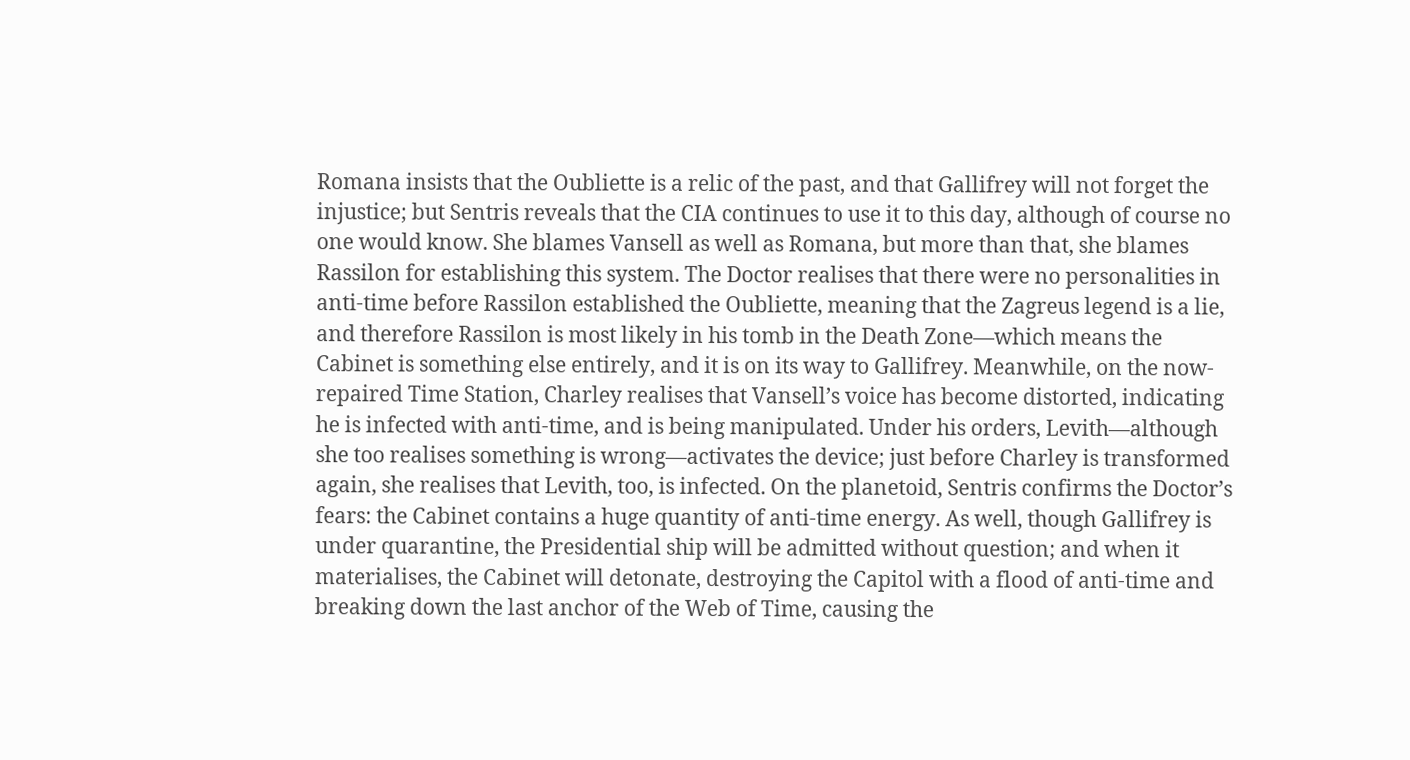Romana insists that the Oubliette is a relic of the past, and that Gallifrey will not forget the injustice; but Sentris reveals that the CIA continues to use it to this day, although of course no one would know. She blames Vansell as well as Romana, but more than that, she blames Rassilon for establishing this system. The Doctor realises that there were no personalities in anti-time before Rassilon established the Oubliette, meaning that the Zagreus legend is a lie, and therefore Rassilon is most likely in his tomb in the Death Zone—which means the Cabinet is something else entirely, and it is on its way to Gallifrey. Meanwhile, on the now-repaired Time Station, Charley realises that Vansell’s voice has become distorted, indicating he is infected with anti-time, and is being manipulated. Under his orders, Levith—although she too realises something is wrong—activates the device; just before Charley is transformed again, she realises that Levith, too, is infected. On the planetoid, Sentris confirms the Doctor’s fears: the Cabinet contains a huge quantity of anti-time energy. As well, though Gallifrey is under quarantine, the Presidential ship will be admitted without question; and when it materialises, the Cabinet will detonate, destroying the Capitol with a flood of anti-time and breaking down the last anchor of the Web of Time, causing the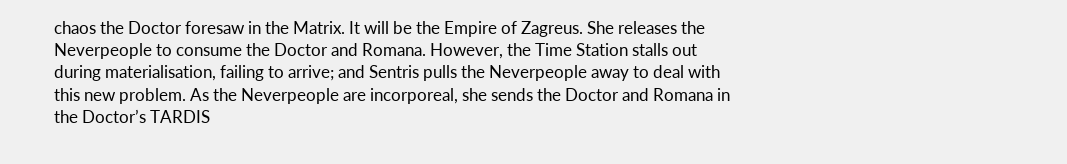chaos the Doctor foresaw in the Matrix. It will be the Empire of Zagreus. She releases the Neverpeople to consume the Doctor and Romana. However, the Time Station stalls out during materialisation, failing to arrive; and Sentris pulls the Neverpeople away to deal with this new problem. As the Neverpeople are incorporeal, she sends the Doctor and Romana in the Doctor’s TARDIS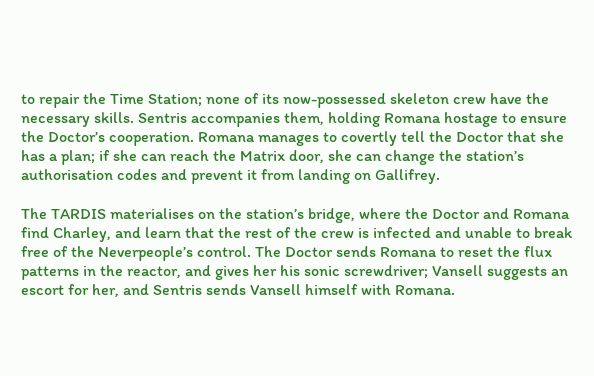to repair the Time Station; none of its now-possessed skeleton crew have the necessary skills. Sentris accompanies them, holding Romana hostage to ensure the Doctor’s cooperation. Romana manages to covertly tell the Doctor that she has a plan; if she can reach the Matrix door, she can change the station’s authorisation codes and prevent it from landing on Gallifrey.

The TARDIS materialises on the station’s bridge, where the Doctor and Romana find Charley, and learn that the rest of the crew is infected and unable to break free of the Neverpeople’s control. The Doctor sends Romana to reset the flux patterns in the reactor, and gives her his sonic screwdriver; Vansell suggests an escort for her, and Sentris sends Vansell himself with Romana.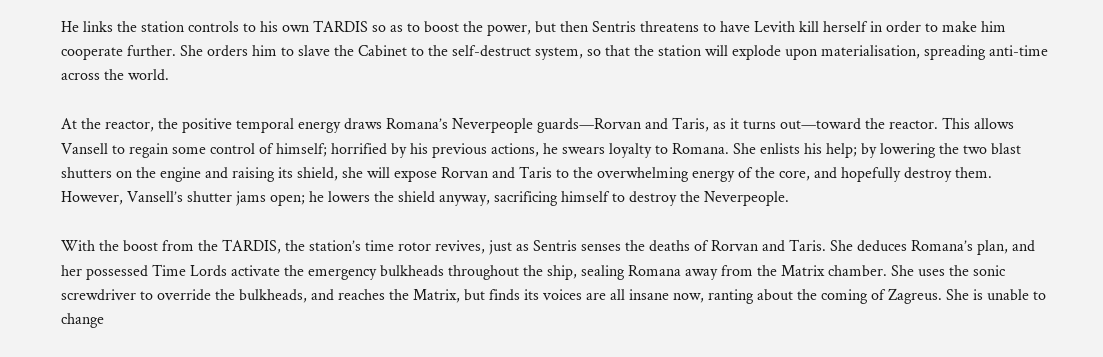He links the station controls to his own TARDIS so as to boost the power, but then Sentris threatens to have Levith kill herself in order to make him cooperate further. She orders him to slave the Cabinet to the self-destruct system, so that the station will explode upon materialisation, spreading anti-time across the world.

At the reactor, the positive temporal energy draws Romana’s Neverpeople guards—Rorvan and Taris, as it turns out—toward the reactor. This allows Vansell to regain some control of himself; horrified by his previous actions, he swears loyalty to Romana. She enlists his help; by lowering the two blast shutters on the engine and raising its shield, she will expose Rorvan and Taris to the overwhelming energy of the core, and hopefully destroy them. However, Vansell’s shutter jams open; he lowers the shield anyway, sacrificing himself to destroy the Neverpeople.

With the boost from the TARDIS, the station’s time rotor revives, just as Sentris senses the deaths of Rorvan and Taris. She deduces Romana’s plan, and her possessed Time Lords activate the emergency bulkheads throughout the ship, sealing Romana away from the Matrix chamber. She uses the sonic screwdriver to override the bulkheads, and reaches the Matrix, but finds its voices are all insane now, ranting about the coming of Zagreus. She is unable to change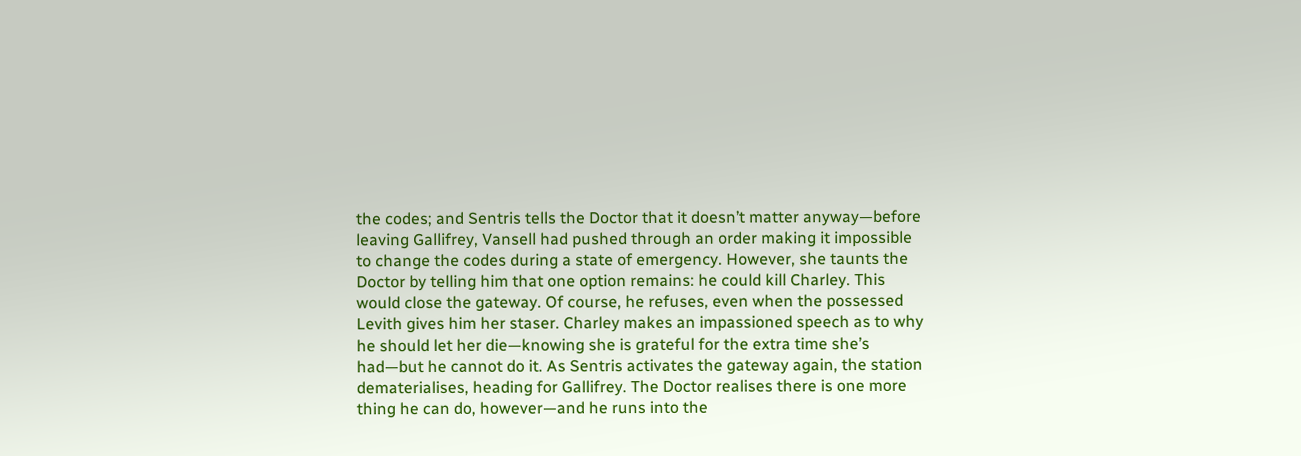the codes; and Sentris tells the Doctor that it doesn’t matter anyway—before leaving Gallifrey, Vansell had pushed through an order making it impossible to change the codes during a state of emergency. However, she taunts the Doctor by telling him that one option remains: he could kill Charley. This would close the gateway. Of course, he refuses, even when the possessed Levith gives him her staser. Charley makes an impassioned speech as to why he should let her die—knowing she is grateful for the extra time she’s had—but he cannot do it. As Sentris activates the gateway again, the station dematerialises, heading for Gallifrey. The Doctor realises there is one more thing he can do, however—and he runs into the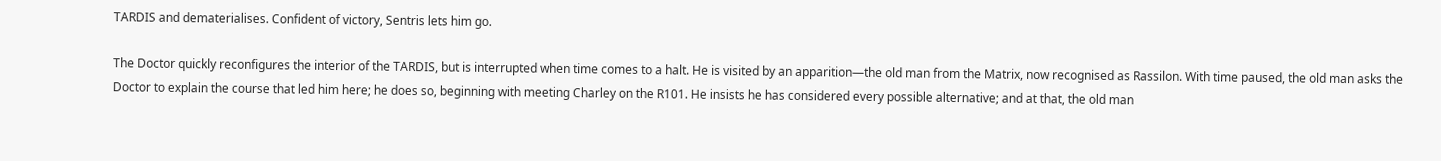TARDIS and dematerialises. Confident of victory, Sentris lets him go.

The Doctor quickly reconfigures the interior of the TARDIS, but is interrupted when time comes to a halt. He is visited by an apparition—the old man from the Matrix, now recognised as Rassilon. With time paused, the old man asks the Doctor to explain the course that led him here; he does so, beginning with meeting Charley on the R101. He insists he has considered every possible alternative; and at that, the old man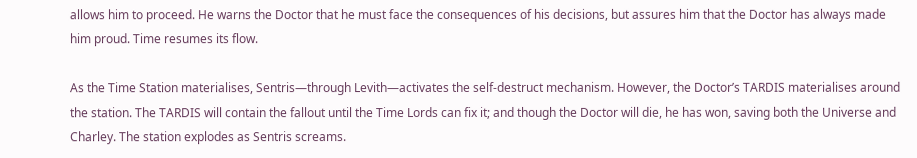allows him to proceed. He warns the Doctor that he must face the consequences of his decisions, but assures him that the Doctor has always made him proud. Time resumes its flow.

As the Time Station materialises, Sentris—through Levith—activates the self-destruct mechanism. However, the Doctor’s TARDIS materialises around the station. The TARDIS will contain the fallout until the Time Lords can fix it; and though the Doctor will die, he has won, saving both the Universe and Charley. The station explodes as Sentris screams.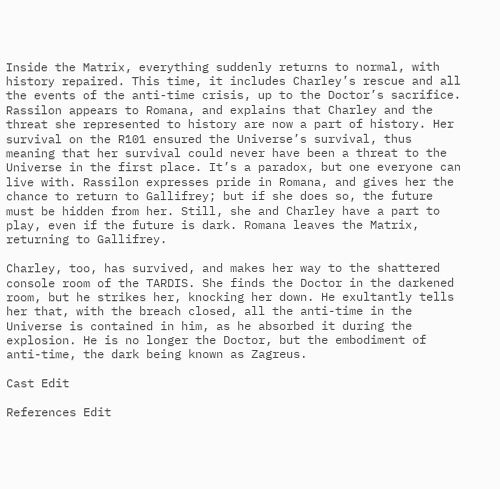Inside the Matrix, everything suddenly returns to normal, with history repaired. This time, it includes Charley’s rescue and all the events of the anti-time crisis, up to the Doctor’s sacrifice. Rassilon appears to Romana, and explains that Charley and the threat she represented to history are now a part of history. Her survival on the R101 ensured the Universe’s survival, thus meaning that her survival could never have been a threat to the Universe in the first place. It’s a paradox, but one everyone can live with. Rassilon expresses pride in Romana, and gives her the chance to return to Gallifrey; but if she does so, the future must be hidden from her. Still, she and Charley have a part to play, even if the future is dark. Romana leaves the Matrix, returning to Gallifrey.

Charley, too, has survived, and makes her way to the shattered console room of the TARDIS. She finds the Doctor in the darkened room, but he strikes her, knocking her down. He exultantly tells her that, with the breach closed, all the anti-time in the Universe is contained in him, as he absorbed it during the explosion. He is no longer the Doctor, but the embodiment of anti-time, the dark being known as Zagreus.

Cast Edit

References Edit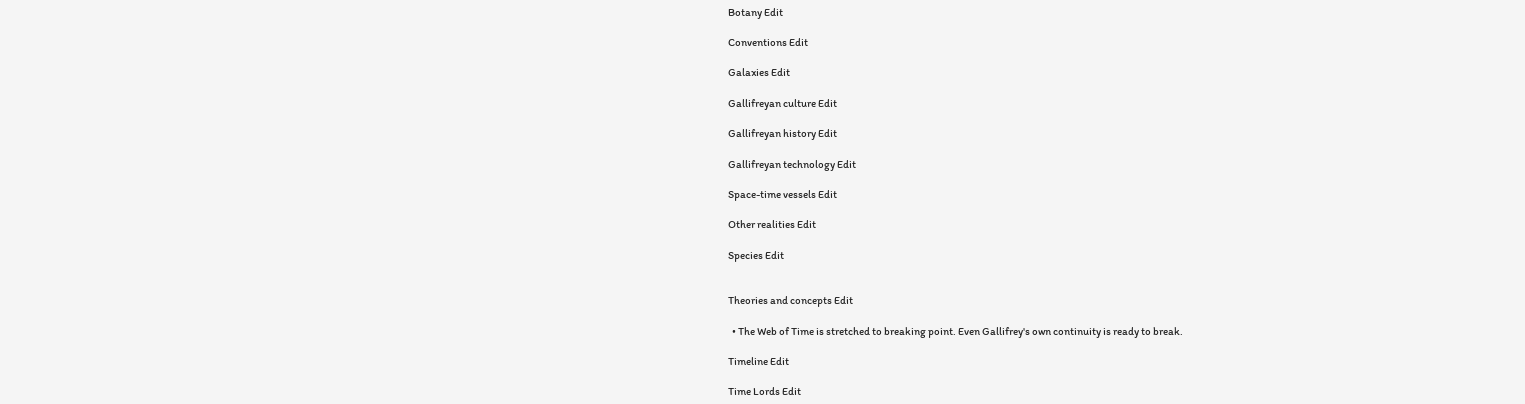Botany Edit

Conventions Edit

Galaxies Edit

Gallifreyan culture Edit

Gallifreyan history Edit

Gallifreyan technology Edit

Space-time vessels Edit

Other realities Edit

Species Edit


Theories and concepts Edit

  • The Web of Time is stretched to breaking point. Even Gallifrey's own continuity is ready to break.

Timeline Edit

Time Lords Edit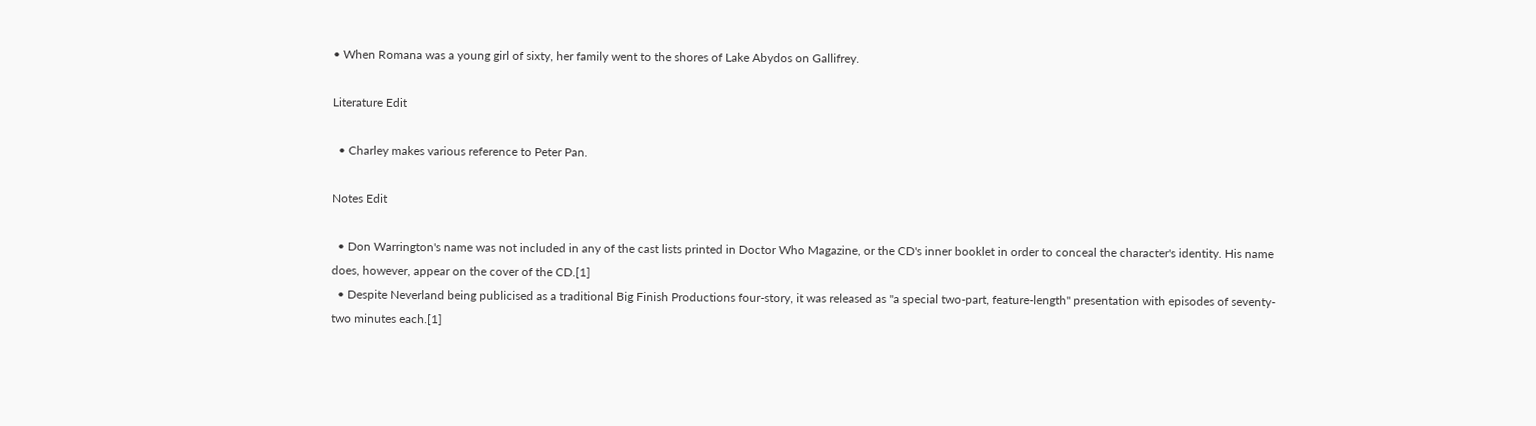• When Romana was a young girl of sixty, her family went to the shores of Lake Abydos on Gallifrey.

Literature Edit

  • Charley makes various reference to Peter Pan.

Notes Edit

  • Don Warrington's name was not included in any of the cast lists printed in Doctor Who Magazine, or the CD's inner booklet in order to conceal the character's identity. His name does, however, appear on the cover of the CD.[1]
  • Despite Neverland being publicised as a traditional Big Finish Productions four-story, it was released as "a special two-part, feature-length" presentation with episodes of seventy-two minutes each.[1]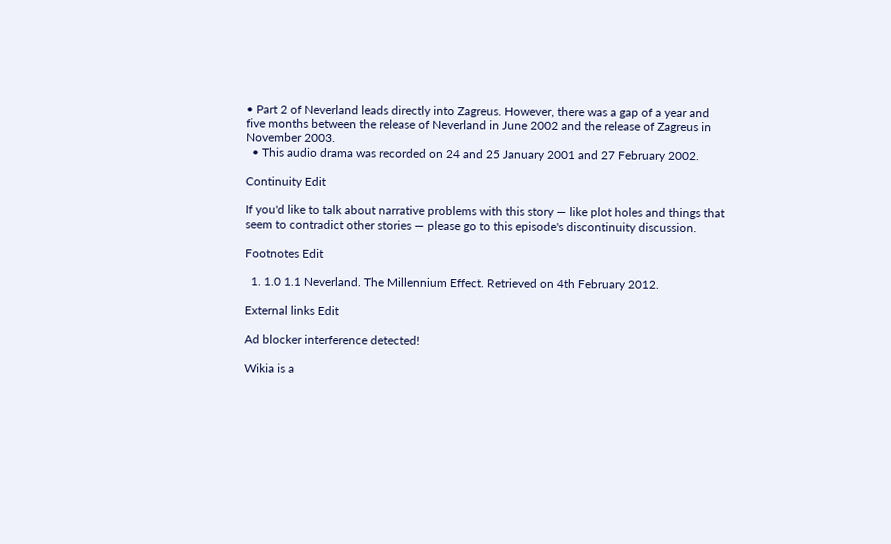• Part 2 of Neverland leads directly into Zagreus. However, there was a gap of a year and five months between the release of Neverland in June 2002 and the release of Zagreus in November 2003.
  • This audio drama was recorded on 24 and 25 January 2001 and 27 February 2002.

Continuity Edit

If you'd like to talk about narrative problems with this story — like plot holes and things that seem to contradict other stories — please go to this episode's discontinuity discussion.

Footnotes Edit

  1. 1.0 1.1 Neverland. The Millennium Effect. Retrieved on 4th February 2012.

External links Edit

Ad blocker interference detected!

Wikia is a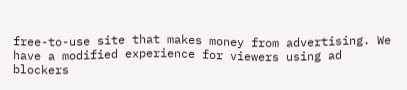free-to-use site that makes money from advertising. We have a modified experience for viewers using ad blockers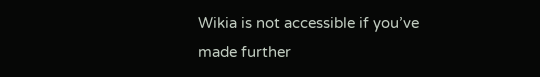Wikia is not accessible if you’ve made further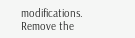modifications. Remove the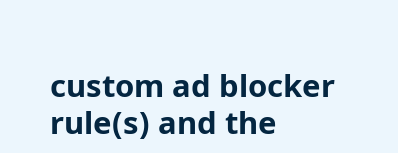custom ad blocker rule(s) and the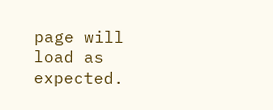page will load as expected.